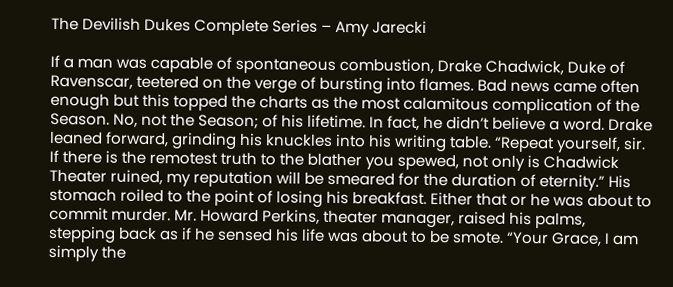The Devilish Dukes Complete Series – Amy Jarecki

If a man was capable of spontaneous combustion, Drake Chadwick, Duke of Ravenscar, teetered on the verge of bursting into flames. Bad news came often enough but this topped the charts as the most calamitous complication of the Season. No, not the Season; of his lifetime. In fact, he didn’t believe a word. Drake leaned forward, grinding his knuckles into his writing table. “Repeat yourself, sir. If there is the remotest truth to the blather you spewed, not only is Chadwick Theater ruined, my reputation will be smeared for the duration of eternity.” His stomach roiled to the point of losing his breakfast. Either that or he was about to commit murder. Mr. Howard Perkins, theater manager, raised his palms, stepping back as if he sensed his life was about to be smote. “Your Grace, I am simply the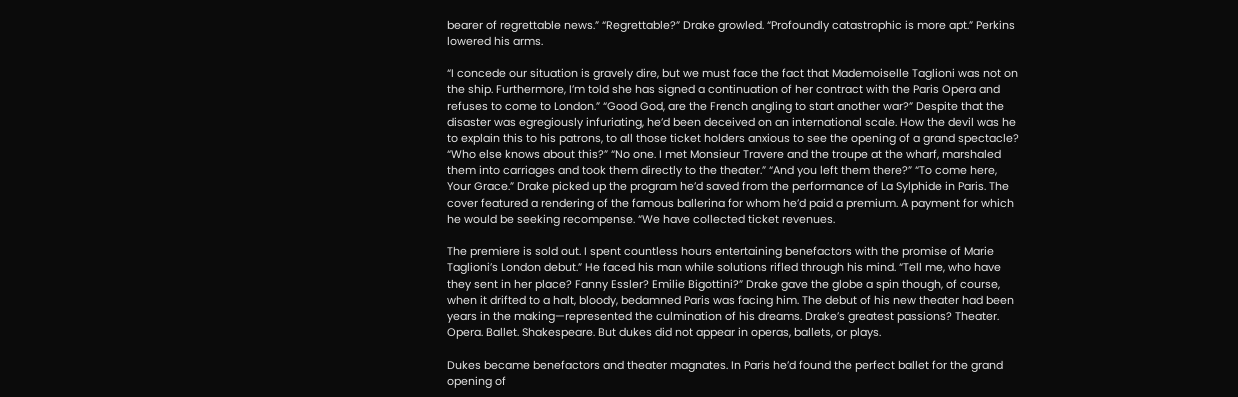bearer of regrettable news.” “Regrettable?” Drake growled. “Profoundly catastrophic is more apt.” Perkins lowered his arms.

“I concede our situation is gravely dire, but we must face the fact that Mademoiselle Taglioni was not on the ship. Furthermore, I’m told she has signed a continuation of her contract with the Paris Opera and refuses to come to London.” “Good God, are the French angling to start another war?” Despite that the disaster was egregiously infuriating, he’d been deceived on an international scale. How the devil was he to explain this to his patrons, to all those ticket holders anxious to see the opening of a grand spectacle? “Who else knows about this?” “No one. I met Monsieur Travere and the troupe at the wharf, marshaled them into carriages and took them directly to the theater.” “And you left them there?” “To come here, Your Grace.” Drake picked up the program he’d saved from the performance of La Sylphide in Paris. The cover featured a rendering of the famous ballerina for whom he’d paid a premium. A payment for which he would be seeking recompense. “We have collected ticket revenues.

The premiere is sold out. I spent countless hours entertaining benefactors with the promise of Marie Taglioni’s London debut.” He faced his man while solutions rifled through his mind. “Tell me, who have they sent in her place? Fanny Essler? Emilie Bigottini?” Drake gave the globe a spin though, of course, when it drifted to a halt, bloody, bedamned Paris was facing him. The debut of his new theater had been years in the making—represented the culmination of his dreams. Drake’s greatest passions? Theater. Opera. Ballet. Shakespeare. But dukes did not appear in operas, ballets, or plays.

Dukes became benefactors and theater magnates. In Paris he’d found the perfect ballet for the grand opening of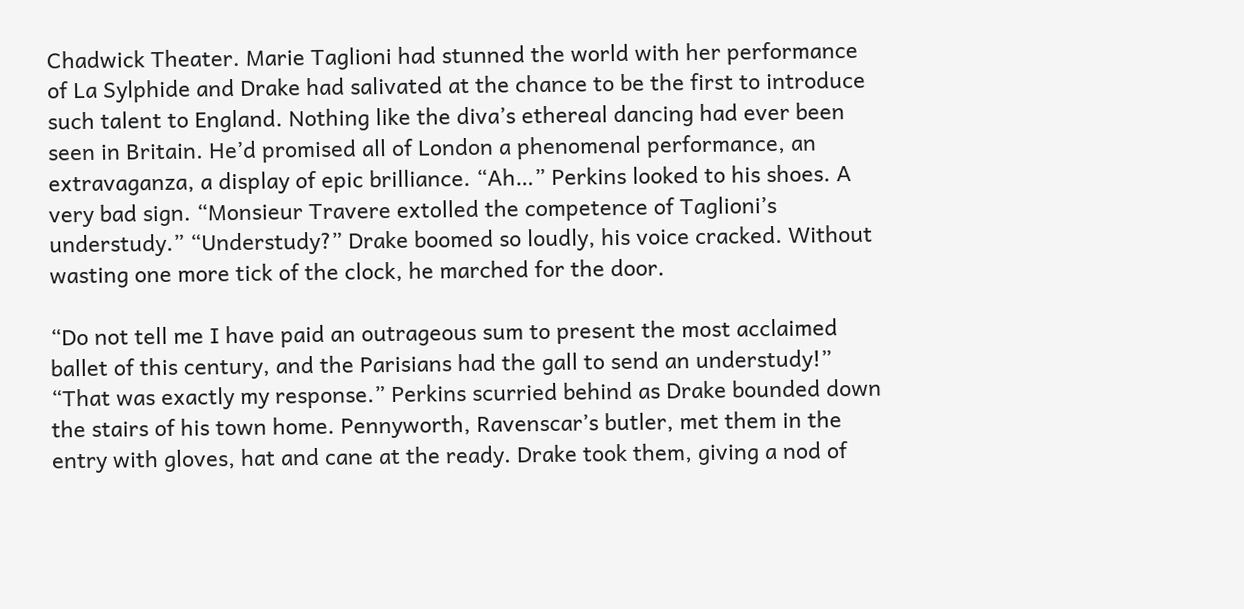Chadwick Theater. Marie Taglioni had stunned the world with her performance of La Sylphide and Drake had salivated at the chance to be the first to introduce such talent to England. Nothing like the diva’s ethereal dancing had ever been seen in Britain. He’d promised all of London a phenomenal performance, an extravaganza, a display of epic brilliance. “Ah…” Perkins looked to his shoes. A very bad sign. “Monsieur Travere extolled the competence of Taglioni’s understudy.” “Understudy?” Drake boomed so loudly, his voice cracked. Without wasting one more tick of the clock, he marched for the door.

“Do not tell me I have paid an outrageous sum to present the most acclaimed ballet of this century, and the Parisians had the gall to send an understudy!” “That was exactly my response.” Perkins scurried behind as Drake bounded down the stairs of his town home. Pennyworth, Ravenscar’s butler, met them in the entry with gloves, hat and cane at the ready. Drake took them, giving a nod of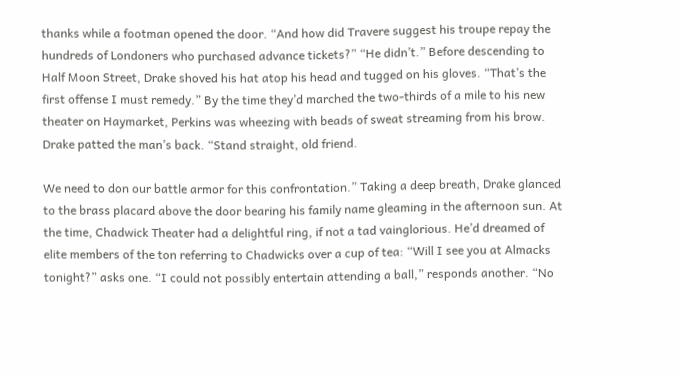thanks while a footman opened the door. “And how did Travere suggest his troupe repay the hundreds of Londoners who purchased advance tickets?” “He didn’t.” Before descending to Half Moon Street, Drake shoved his hat atop his head and tugged on his gloves. “That’s the first offense I must remedy.” By the time they’d marched the two-thirds of a mile to his new theater on Haymarket, Perkins was wheezing with beads of sweat streaming from his brow. Drake patted the man’s back. “Stand straight, old friend.

We need to don our battle armor for this confrontation.” Taking a deep breath, Drake glanced to the brass placard above the door bearing his family name gleaming in the afternoon sun. At the time, Chadwick Theater had a delightful ring, if not a tad vainglorious. He’d dreamed of elite members of the ton referring to Chadwicks over a cup of tea: “Will I see you at Almacks tonight?” asks one. “I could not possibly entertain attending a ball,” responds another. “No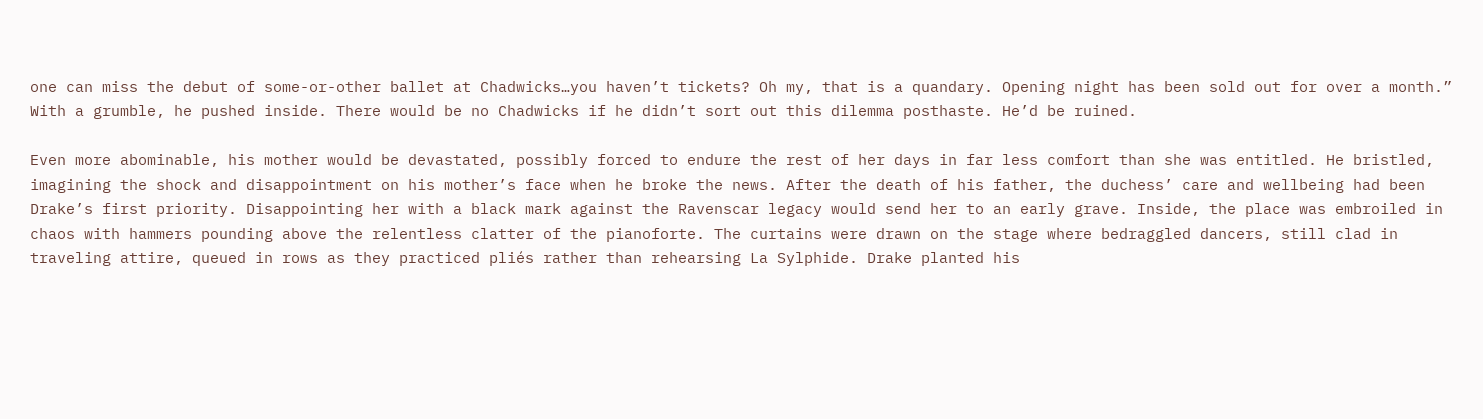one can miss the debut of some-or-other ballet at Chadwicks…you haven’t tickets? Oh my, that is a quandary. Opening night has been sold out for over a month.” With a grumble, he pushed inside. There would be no Chadwicks if he didn’t sort out this dilemma posthaste. He’d be ruined.

Even more abominable, his mother would be devastated, possibly forced to endure the rest of her days in far less comfort than she was entitled. He bristled, imagining the shock and disappointment on his mother’s face when he broke the news. After the death of his father, the duchess’ care and wellbeing had been Drake’s first priority. Disappointing her with a black mark against the Ravenscar legacy would send her to an early grave. Inside, the place was embroiled in chaos with hammers pounding above the relentless clatter of the pianoforte. The curtains were drawn on the stage where bedraggled dancers, still clad in traveling attire, queued in rows as they practiced pliés rather than rehearsing La Sylphide. Drake planted his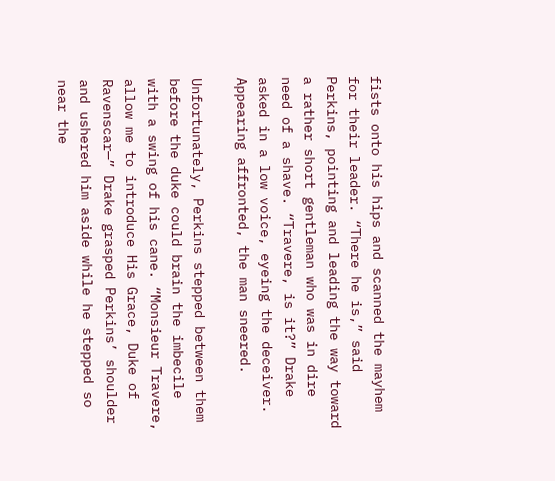fists onto his hips and scanned the mayhem for their leader. “There he is,” said Perkins, pointing and leading the way toward a rather short gentleman who was in dire need of a shave. “Travere, is it?” Drake asked in a low voice, eyeing the deceiver. Appearing affronted, the man sneered.

Unfortunately, Perkins stepped between them before the duke could brain the imbecile with a swing of his cane. “Monsieur Travere, allow me to introduce His Grace, Duke of Ravenscar—” Drake grasped Perkins’ shoulder and ushered him aside while he stepped so near the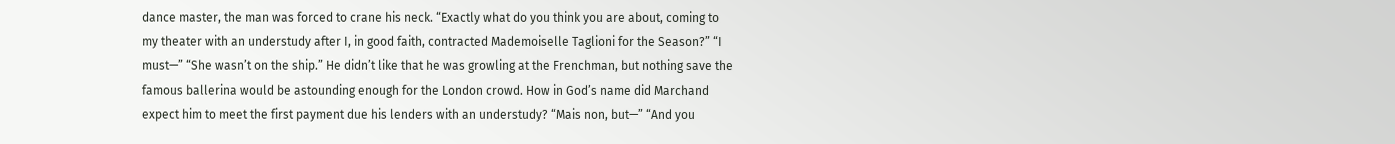dance master, the man was forced to crane his neck. “Exactly what do you think you are about, coming to my theater with an understudy after I, in good faith, contracted Mademoiselle Taglioni for the Season?” “I must—” “She wasn’t on the ship.” He didn’t like that he was growling at the Frenchman, but nothing save the famous ballerina would be astounding enough for the London crowd. How in God’s name did Marchand expect him to meet the first payment due his lenders with an understudy? “Mais non, but—” “And you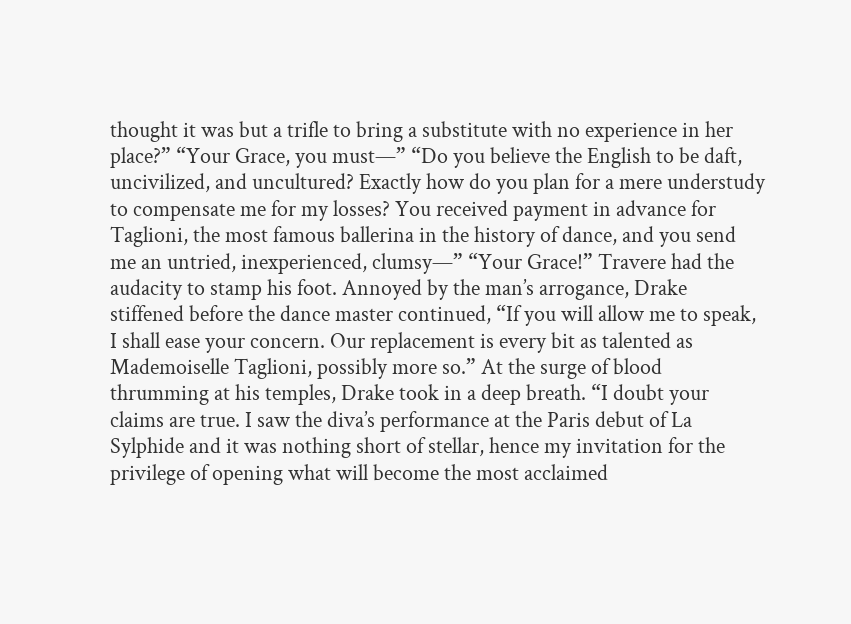thought it was but a trifle to bring a substitute with no experience in her place?” “Your Grace, you must—” “Do you believe the English to be daft, uncivilized, and uncultured? Exactly how do you plan for a mere understudy to compensate me for my losses? You received payment in advance for Taglioni, the most famous ballerina in the history of dance, and you send me an untried, inexperienced, clumsy—” “Your Grace!” Travere had the audacity to stamp his foot. Annoyed by the man’s arrogance, Drake stiffened before the dance master continued, “If you will allow me to speak, I shall ease your concern. Our replacement is every bit as talented as Mademoiselle Taglioni, possibly more so.” At the surge of blood thrumming at his temples, Drake took in a deep breath. “I doubt your claims are true. I saw the diva’s performance at the Paris debut of La Sylphide and it was nothing short of stellar, hence my invitation for the privilege of opening what will become the most acclaimed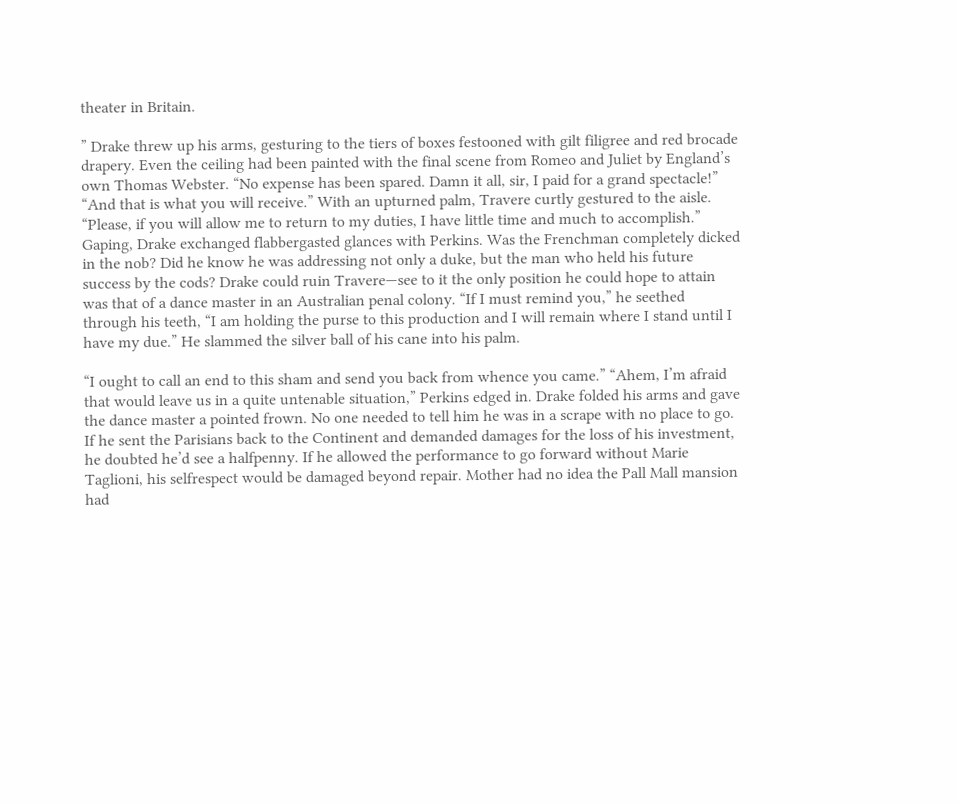theater in Britain.

” Drake threw up his arms, gesturing to the tiers of boxes festooned with gilt filigree and red brocade drapery. Even the ceiling had been painted with the final scene from Romeo and Juliet by England’s own Thomas Webster. “No expense has been spared. Damn it all, sir, I paid for a grand spectacle!” “And that is what you will receive.” With an upturned palm, Travere curtly gestured to the aisle. “Please, if you will allow me to return to my duties, I have little time and much to accomplish.” Gaping, Drake exchanged flabbergasted glances with Perkins. Was the Frenchman completely dicked in the nob? Did he know he was addressing not only a duke, but the man who held his future success by the cods? Drake could ruin Travere—see to it the only position he could hope to attain was that of a dance master in an Australian penal colony. “If I must remind you,” he seethed through his teeth, “I am holding the purse to this production and I will remain where I stand until I have my due.” He slammed the silver ball of his cane into his palm.

“I ought to call an end to this sham and send you back from whence you came.” “Ahem, I’m afraid that would leave us in a quite untenable situation,” Perkins edged in. Drake folded his arms and gave the dance master a pointed frown. No one needed to tell him he was in a scrape with no place to go. If he sent the Parisians back to the Continent and demanded damages for the loss of his investment, he doubted he’d see a halfpenny. If he allowed the performance to go forward without Marie Taglioni, his selfrespect would be damaged beyond repair. Mother had no idea the Pall Mall mansion had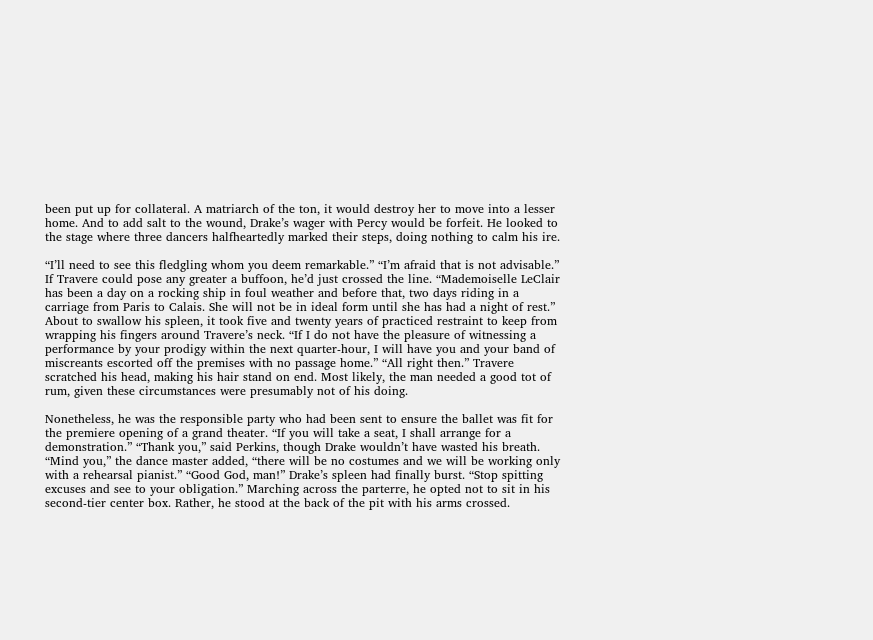been put up for collateral. A matriarch of the ton, it would destroy her to move into a lesser home. And to add salt to the wound, Drake’s wager with Percy would be forfeit. He looked to the stage where three dancers halfheartedly marked their steps, doing nothing to calm his ire.

“I’ll need to see this fledgling whom you deem remarkable.” “I’m afraid that is not advisable.” If Travere could pose any greater a buffoon, he’d just crossed the line. “Mademoiselle LeClair has been a day on a rocking ship in foul weather and before that, two days riding in a carriage from Paris to Calais. She will not be in ideal form until she has had a night of rest.” About to swallow his spleen, it took five and twenty years of practiced restraint to keep from wrapping his fingers around Travere’s neck. “If I do not have the pleasure of witnessing a performance by your prodigy within the next quarter-hour, I will have you and your band of miscreants escorted off the premises with no passage home.” “All right then.” Travere scratched his head, making his hair stand on end. Most likely, the man needed a good tot of rum, given these circumstances were presumably not of his doing.

Nonetheless, he was the responsible party who had been sent to ensure the ballet was fit for the premiere opening of a grand theater. “If you will take a seat, I shall arrange for a demonstration.” “Thank you,” said Perkins, though Drake wouldn’t have wasted his breath. “Mind you,” the dance master added, “there will be no costumes and we will be working only with a rehearsal pianist.” “Good God, man!” Drake’s spleen had finally burst. “Stop spitting excuses and see to your obligation.” Marching across the parterre, he opted not to sit in his second-tier center box. Rather, he stood at the back of the pit with his arms crossed.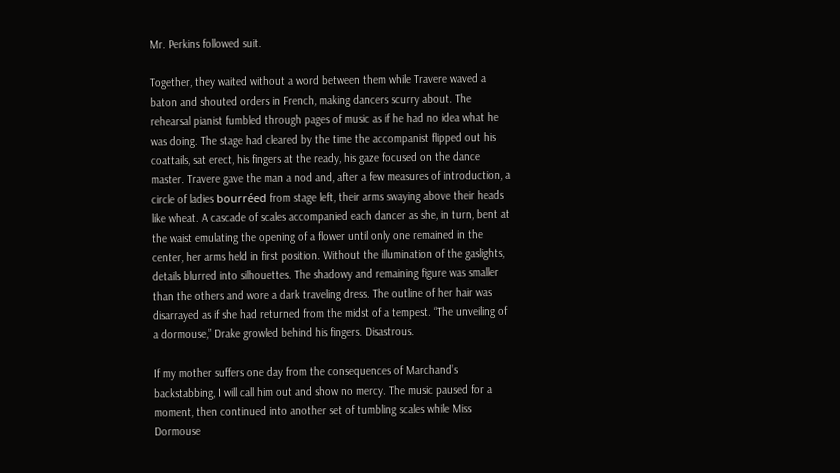Mr. Perkins followed suit.

Together, they waited without a word between them while Travere waved a baton and shouted orders in French, making dancers scurry about. The rehearsal pianist fumbled through pages of music as if he had no idea what he was doing. The stage had cleared by the time the accompanist flipped out his coattails, sat erect, his fingers at the ready, his gaze focused on the dance master. Travere gave the man a nod and, after a few measures of introduction, a circle of ladies bourréed from stage left, their arms swaying above their heads like wheat. A cascade of scales accompanied each dancer as she, in turn, bent at the waist emulating the opening of a flower until only one remained in the center, her arms held in first position. Without the illumination of the gaslights, details blurred into silhouettes. The shadowy and remaining figure was smaller than the others and wore a dark traveling dress. The outline of her hair was disarrayed as if she had returned from the midst of a tempest. “The unveiling of a dormouse,” Drake growled behind his fingers. Disastrous.

If my mother suffers one day from the consequences of Marchand’s backstabbing, I will call him out and show no mercy. The music paused for a moment, then continued into another set of tumbling scales while Miss Dormouse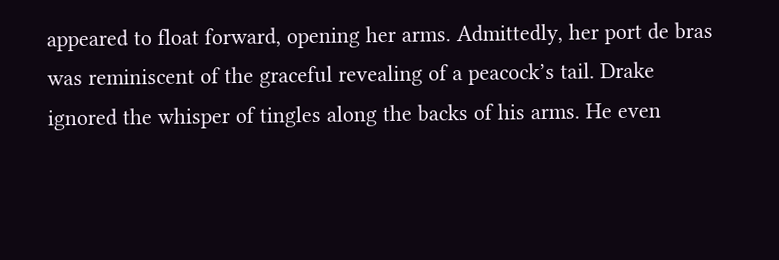appeared to float forward, opening her arms. Admittedly, her port de bras was reminiscent of the graceful revealing of a peacock’s tail. Drake ignored the whisper of tingles along the backs of his arms. He even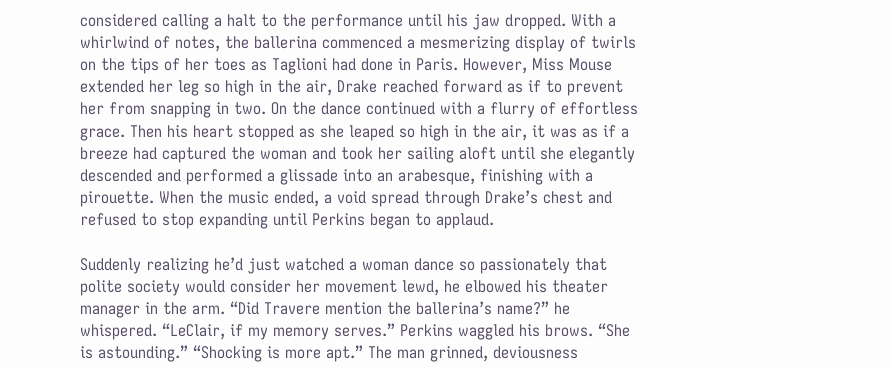considered calling a halt to the performance until his jaw dropped. With a whirlwind of notes, the ballerina commenced a mesmerizing display of twirls on the tips of her toes as Taglioni had done in Paris. However, Miss Mouse extended her leg so high in the air, Drake reached forward as if to prevent her from snapping in two. On the dance continued with a flurry of effortless grace. Then his heart stopped as she leaped so high in the air, it was as if a breeze had captured the woman and took her sailing aloft until she elegantly descended and performed a glissade into an arabesque, finishing with a pirouette. When the music ended, a void spread through Drake’s chest and refused to stop expanding until Perkins began to applaud.

Suddenly realizing he’d just watched a woman dance so passionately that polite society would consider her movement lewd, he elbowed his theater manager in the arm. “Did Travere mention the ballerina’s name?” he whispered. “LeClair, if my memory serves.” Perkins waggled his brows. “She is astounding.” “Shocking is more apt.” The man grinned, deviousness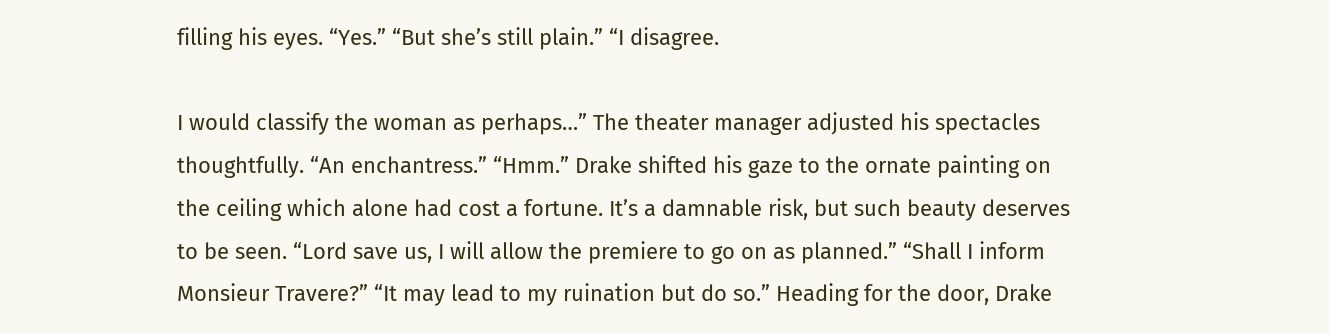filling his eyes. “Yes.” “But she’s still plain.” “I disagree.

I would classify the woman as perhaps…” The theater manager adjusted his spectacles thoughtfully. “An enchantress.” “Hmm.” Drake shifted his gaze to the ornate painting on the ceiling which alone had cost a fortune. It’s a damnable risk, but such beauty deserves to be seen. “Lord save us, I will allow the premiere to go on as planned.” “Shall I inform Monsieur Travere?” “It may lead to my ruination but do so.” Heading for the door, Drake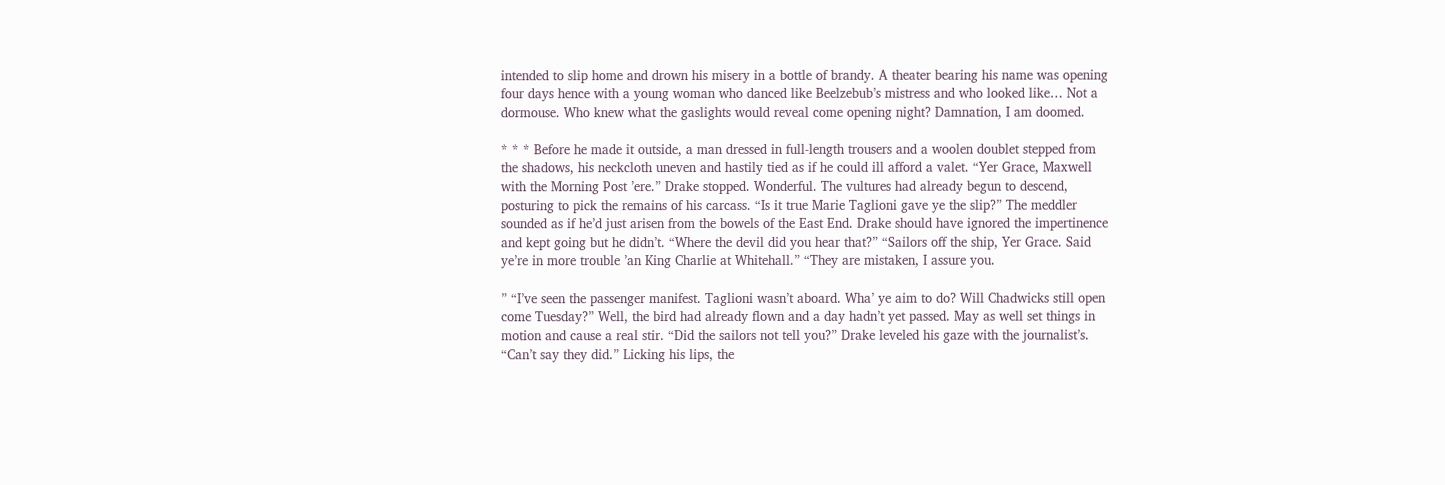intended to slip home and drown his misery in a bottle of brandy. A theater bearing his name was opening four days hence with a young woman who danced like Beelzebub’s mistress and who looked like… Not a dormouse. Who knew what the gaslights would reveal come opening night? Damnation, I am doomed.

* * * Before he made it outside, a man dressed in full-length trousers and a woolen doublet stepped from the shadows, his neckcloth uneven and hastily tied as if he could ill afford a valet. “Yer Grace, Maxwell with the Morning Post ’ere.” Drake stopped. Wonderful. The vultures had already begun to descend, posturing to pick the remains of his carcass. “Is it true Marie Taglioni gave ye the slip?” The meddler sounded as if he’d just arisen from the bowels of the East End. Drake should have ignored the impertinence and kept going but he didn’t. “Where the devil did you hear that?” “Sailors off the ship, Yer Grace. Said ye’re in more trouble ’an King Charlie at Whitehall.” “They are mistaken, I assure you.

” “I’ve seen the passenger manifest. Taglioni wasn’t aboard. Wha’ ye aim to do? Will Chadwicks still open come Tuesday?” Well, the bird had already flown and a day hadn’t yet passed. May as well set things in motion and cause a real stir. “Did the sailors not tell you?” Drake leveled his gaze with the journalist’s. “Can’t say they did.” Licking his lips, the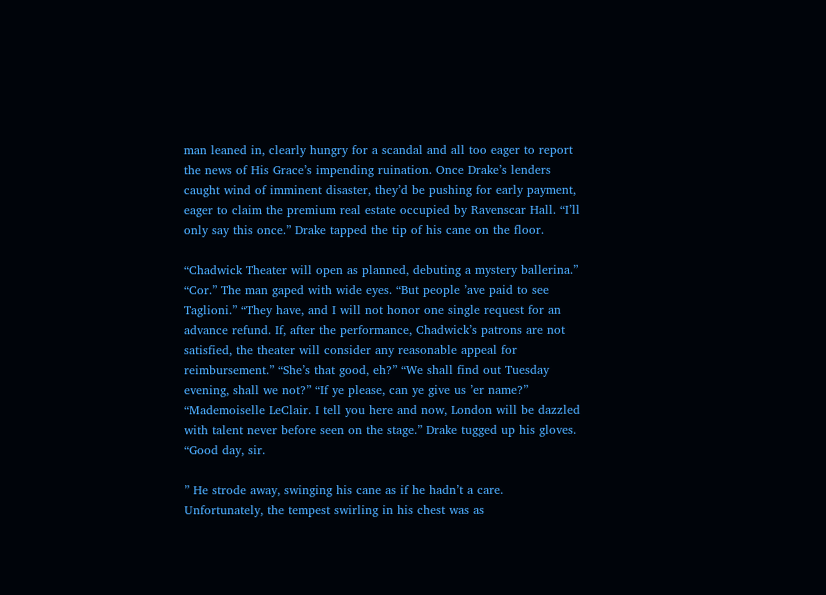man leaned in, clearly hungry for a scandal and all too eager to report the news of His Grace’s impending ruination. Once Drake’s lenders caught wind of imminent disaster, they’d be pushing for early payment, eager to claim the premium real estate occupied by Ravenscar Hall. “I’ll only say this once.” Drake tapped the tip of his cane on the floor.

“Chadwick Theater will open as planned, debuting a mystery ballerina.” “Cor.” The man gaped with wide eyes. “But people ’ave paid to see Taglioni.” “They have, and I will not honor one single request for an advance refund. If, after the performance, Chadwick’s patrons are not satisfied, the theater will consider any reasonable appeal for reimbursement.” “She’s that good, eh?” “We shall find out Tuesday evening, shall we not?” “If ye please, can ye give us ’er name?” “Mademoiselle LeClair. I tell you here and now, London will be dazzled with talent never before seen on the stage.” Drake tugged up his gloves. “Good day, sir.

” He strode away, swinging his cane as if he hadn’t a care. Unfortunately, the tempest swirling in his chest was as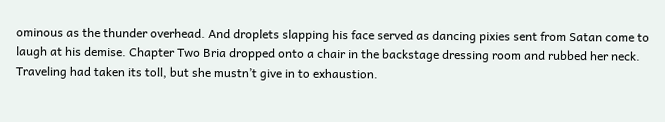ominous as the thunder overhead. And droplets slapping his face served as dancing pixies sent from Satan come to laugh at his demise. Chapter Two Bria dropped onto a chair in the backstage dressing room and rubbed her neck. Traveling had taken its toll, but she mustn’t give in to exhaustion.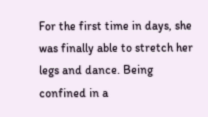For the first time in days, she was finally able to stretch her legs and dance. Being confined in a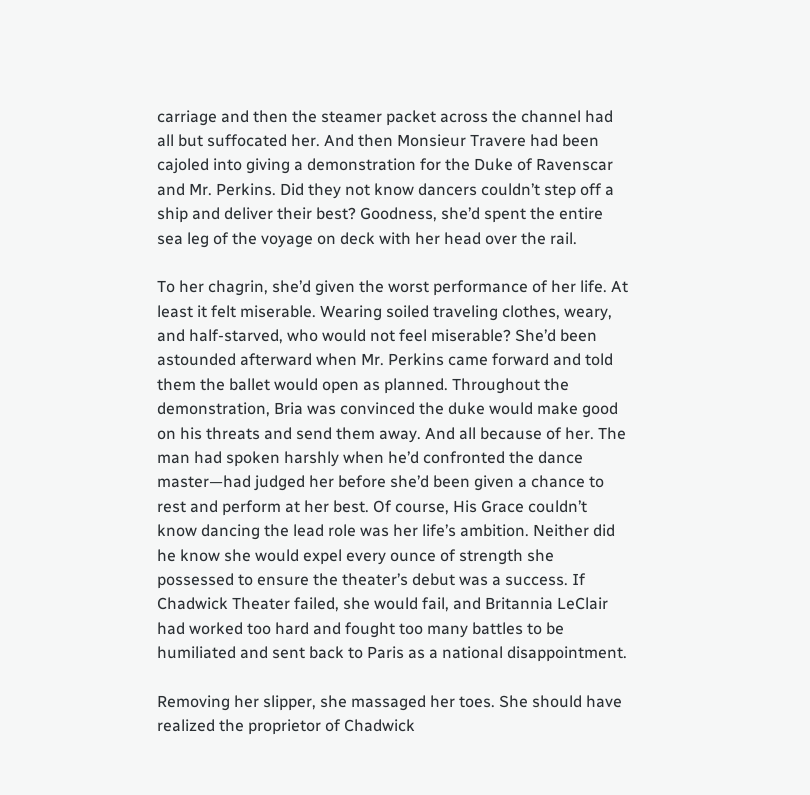carriage and then the steamer packet across the channel had all but suffocated her. And then Monsieur Travere had been cajoled into giving a demonstration for the Duke of Ravenscar and Mr. Perkins. Did they not know dancers couldn’t step off a ship and deliver their best? Goodness, she’d spent the entire sea leg of the voyage on deck with her head over the rail.

To her chagrin, she’d given the worst performance of her life. At least it felt miserable. Wearing soiled traveling clothes, weary, and half-starved, who would not feel miserable? She’d been astounded afterward when Mr. Perkins came forward and told them the ballet would open as planned. Throughout the demonstration, Bria was convinced the duke would make good on his threats and send them away. And all because of her. The man had spoken harshly when he’d confronted the dance master—had judged her before she’d been given a chance to rest and perform at her best. Of course, His Grace couldn’t know dancing the lead role was her life’s ambition. Neither did he know she would expel every ounce of strength she possessed to ensure the theater’s debut was a success. If Chadwick Theater failed, she would fail, and Britannia LeClair had worked too hard and fought too many battles to be humiliated and sent back to Paris as a national disappointment.

Removing her slipper, she massaged her toes. She should have realized the proprietor of Chadwick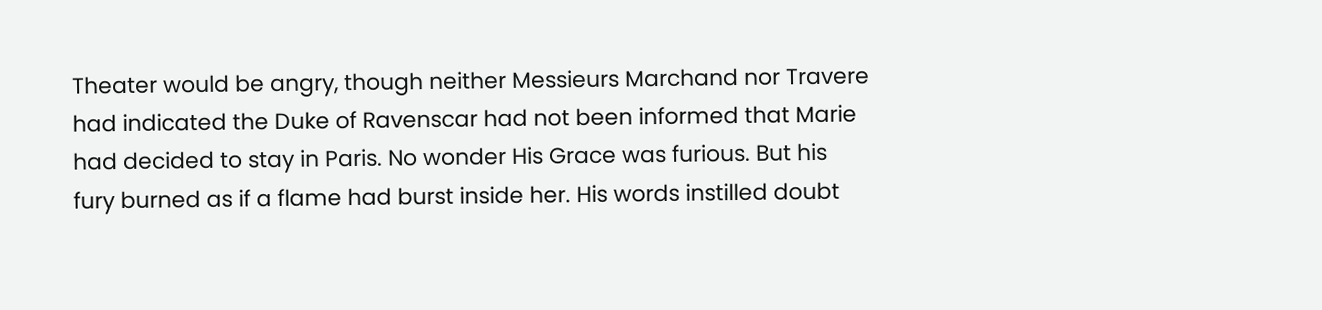Theater would be angry, though neither Messieurs Marchand nor Travere had indicated the Duke of Ravenscar had not been informed that Marie had decided to stay in Paris. No wonder His Grace was furious. But his fury burned as if a flame had burst inside her. His words instilled doubt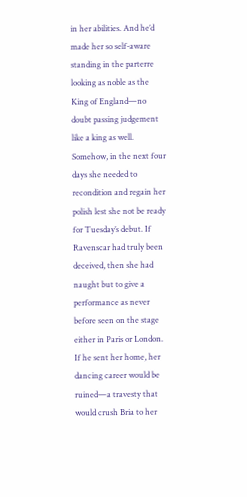in her abilities. And he’d made her so self-aware standing in the parterre looking as noble as the King of England—no doubt passing judgement like a king as well. Somehow, in the next four days she needed to recondition and regain her polish lest she not be ready for Tuesday’s debut. If Ravenscar had truly been deceived, then she had naught but to give a performance as never before seen on the stage either in Paris or London. If he sent her home, her dancing career would be ruined—a travesty that would crush Bria to her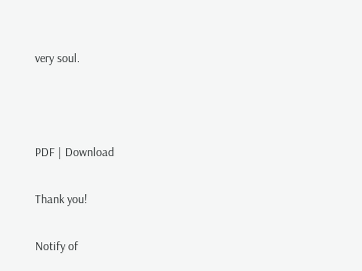very soul.



PDF | Download

Thank you!

Notify of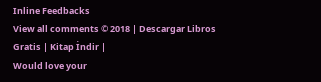Inline Feedbacks
View all comments © 2018 | Descargar Libros Gratis | Kitap İndir |
Would love your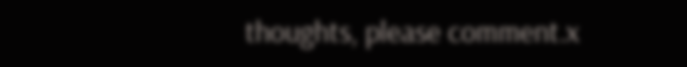thoughts, please comment.x